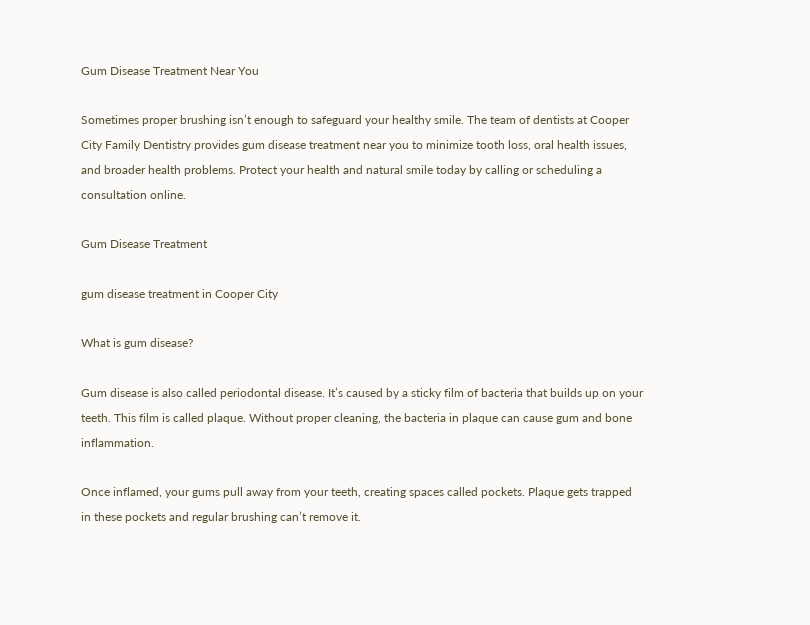Gum Disease Treatment Near You

Sometimes proper brushing isn’t enough to safeguard your healthy smile. The team of dentists at Cooper City Family Dentistry provides gum disease treatment near you to minimize tooth loss, oral health issues, and broader health problems. Protect your health and natural smile today by calling or scheduling a consultation online.

Gum Disease Treatment

gum disease treatment in Cooper City

What is gum disease?

Gum disease is also called periodontal disease. It’s caused by a sticky film of bacteria that builds up on your teeth. This film is called plaque. Without proper cleaning, the bacteria in plaque can cause gum and bone inflammation.

Once inflamed, your gums pull away from your teeth, creating spaces called pockets. Plaque gets trapped in these pockets and regular brushing can’t remove it.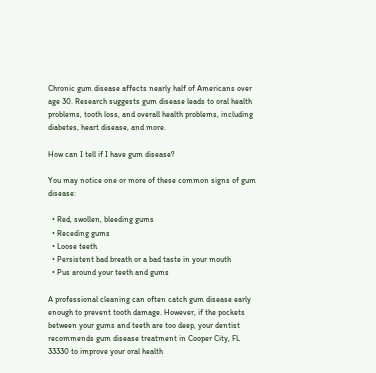Chronic gum disease affects nearly half of Americans over age 30. Research suggests gum disease leads to oral health problems, tooth loss, and overall health problems, including diabetes, heart disease, and more.

How can I tell if I have gum disease?

You may notice one or more of these common signs of gum disease:

  • Red, swollen, bleeding gums
  • Receding gums
  • Loose teeth
  • Persistent bad breath or a bad taste in your mouth
  • Pus around your teeth and gums

A professional cleaning can often catch gum disease early enough to prevent tooth damage. However, if the pockets between your gums and teeth are too deep, your dentist recommends gum disease treatment in Cooper City, FL 33330 to improve your oral health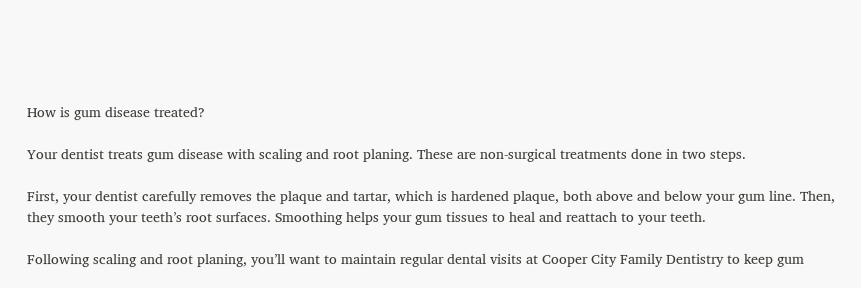How is gum disease treated?

Your dentist treats gum disease with scaling and root planing. These are non-surgical treatments done in two steps.

First, your dentist carefully removes the plaque and tartar, which is hardened plaque, both above and below your gum line. Then, they smooth your teeth’s root surfaces. Smoothing helps your gum tissues to heal and reattach to your teeth.

Following scaling and root planing, you’ll want to maintain regular dental visits at Cooper City Family Dentistry to keep gum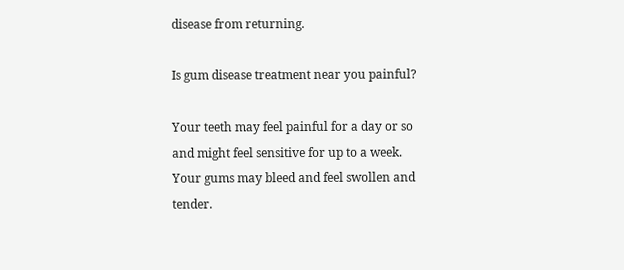disease from returning.

Is gum disease treatment near you painful?

Your teeth may feel painful for a day or so and might feel sensitive for up to a week. Your gums may bleed and feel swollen and tender.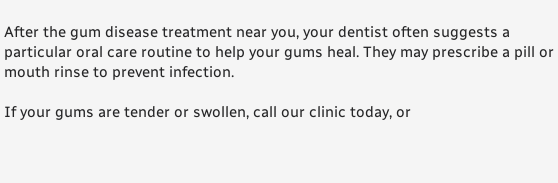After the gum disease treatment near you, your dentist often suggests a particular oral care routine to help your gums heal. They may prescribe a pill or mouth rinse to prevent infection.

If your gums are tender or swollen, call our clinic today, or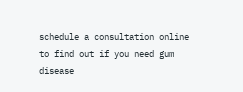schedule a consultation online to find out if you need gum disease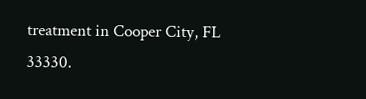treatment in Cooper City, FL 33330.